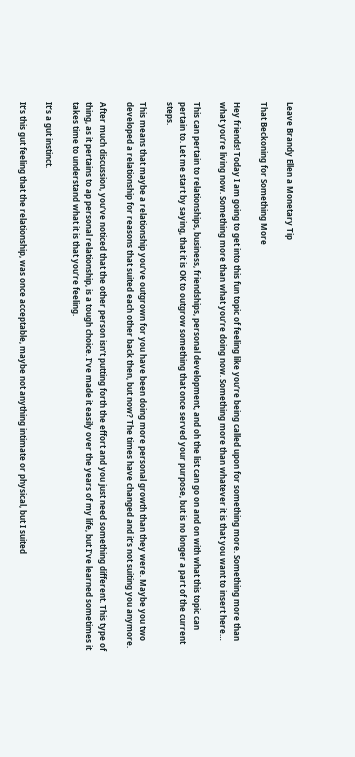Leave Brandy Ellen a Monetary Tip

That Beckoning for Something More

Hey friends! Today I am going to get into this fun topic of feeling like you’re being called upon for something more. Something more than what you’re living now. Something more than what you’re doing now. Something more than whatever it is that you want to insert here…

This can pertain to relationships, business, friendships, personal development, and oh the list can go on and on with what this topic can pertain to. Let me start by saying, that it is OK to outgrow something that once served your purpose, but is no longer a part of the current steps.

This means that maybe a relationship you’ve outgrown for you have been doing more personal growth than they were. Maybe you two developed a relationship for reasons that suited each other back then, but now? The times have changed and it’s not suiting you anymore.

After much discussion, you’ve noticed that the other person isn’t putting forth the effort and you just need something different. This type of thing, as it pertains to ap personal relationship, is a tough choice. I’ve made it easily over the years of my life, but I’ve learned sometimes it takes time to understand what it is that you’re feeling.

It’s a gut instinct.

It’s this gut feeling that the relationship, was once acceptable, maybe not anything intimate or physical, but I suited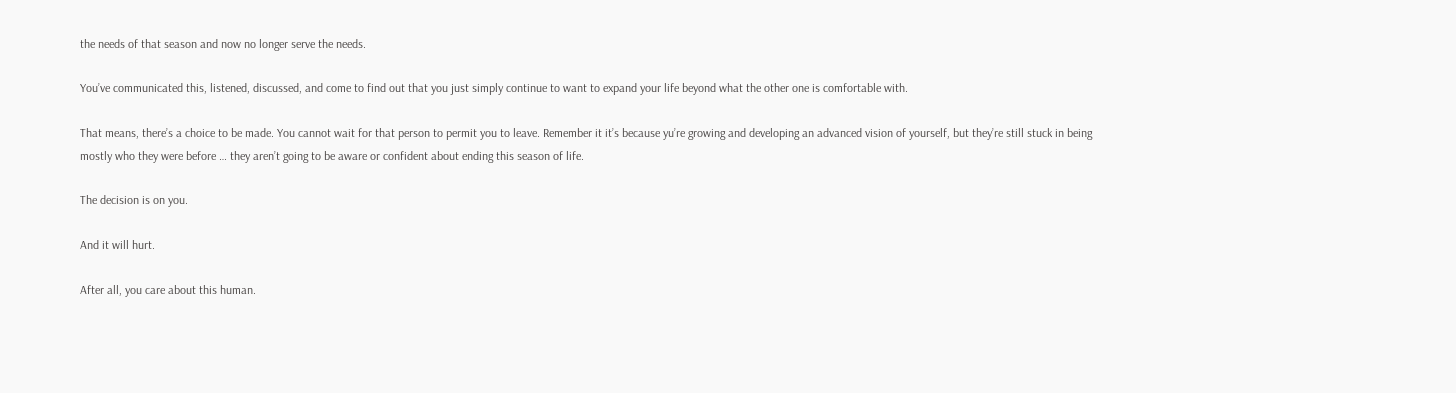the needs of that season and now no longer serve the needs.

You’ve communicated this, listened, discussed, and come to find out that you just simply continue to want to expand your life beyond what the other one is comfortable with.

That means, there’s a choice to be made. You cannot wait for that person to permit you to leave. Remember it it’s because yu’re growing and developing an advanced vision of yourself, but they’re still stuck in being mostly who they were before … they aren’t going to be aware or confident about ending this season of life.

The decision is on you.

And it will hurt.

After all, you care about this human.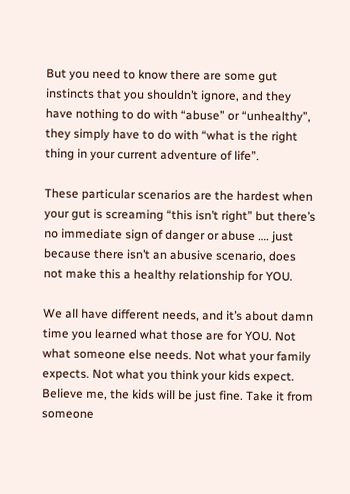But you need to know there are some gut instincts that you shouldn’t ignore, and they have nothing to do with “abuse” or “unhealthy”, they simply have to do with “what is the right thing in your current adventure of life”.

These particular scenarios are the hardest when your gut is screaming “this isn’t right” but there’s no immediate sign of danger or abuse …. just because there isn’t an abusive scenario, does not make this a healthy relationship for YOU.

We all have different needs, and it’s about damn time you learned what those are for YOU. Not what someone else needs. Not what your family expects. Not what you think your kids expect. Believe me, the kids will be just fine. Take it from someone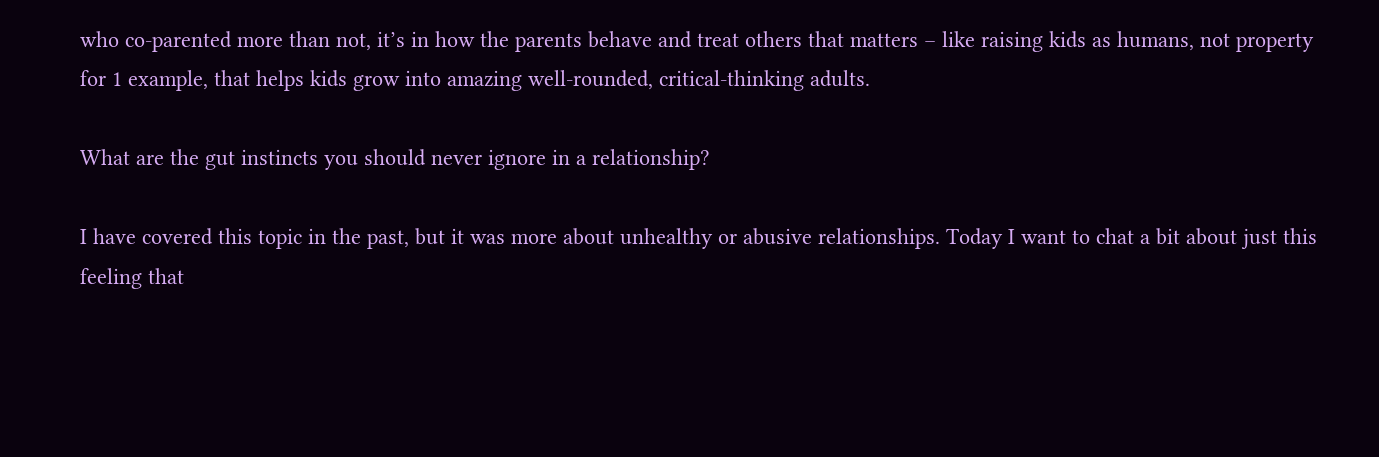who co-parented more than not, it’s in how the parents behave and treat others that matters – like raising kids as humans, not property for 1 example, that helps kids grow into amazing well-rounded, critical-thinking adults.

What are the gut instincts you should never ignore in a relationship?

I have covered this topic in the past, but it was more about unhealthy or abusive relationships. Today I want to chat a bit about just this feeling that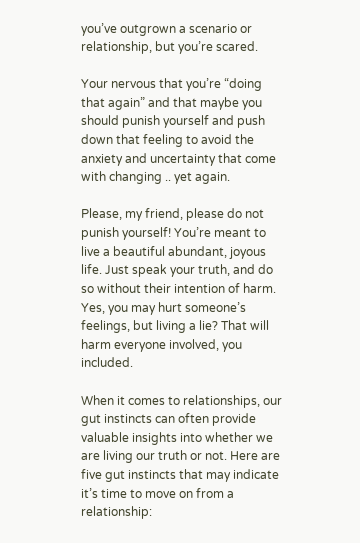you’ve outgrown a scenario or relationship, but you’re scared.

Your nervous that you’re “doing that again” and that maybe you should punish yourself and push down that feeling to avoid the anxiety and uncertainty that come with changing .. yet again.

Please, my friend, please do not punish yourself! You’re meant to live a beautiful abundant, joyous life. Just speak your truth, and do so without their intention of harm. Yes, you may hurt someone’s feelings, but living a lie? That will harm everyone involved, you included.

When it comes to relationships, our gut instincts can often provide valuable insights into whether we are living our truth or not. Here are five gut instincts that may indicate it’s time to move on from a relationship: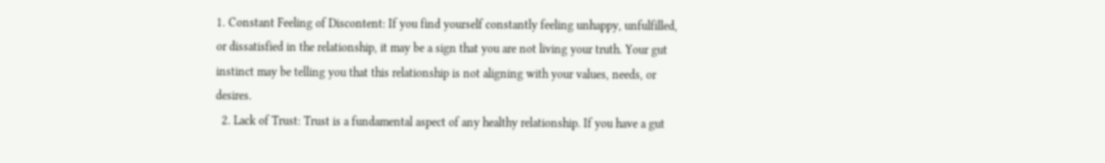1. Constant Feeling of Discontent: If you find yourself constantly feeling unhappy, unfulfilled, or dissatisfied in the relationship, it may be a sign that you are not living your truth. Your gut instinct may be telling you that this relationship is not aligning with your values, needs, or desires.
  2. Lack of Trust: Trust is a fundamental aspect of any healthy relationship. If you have a gut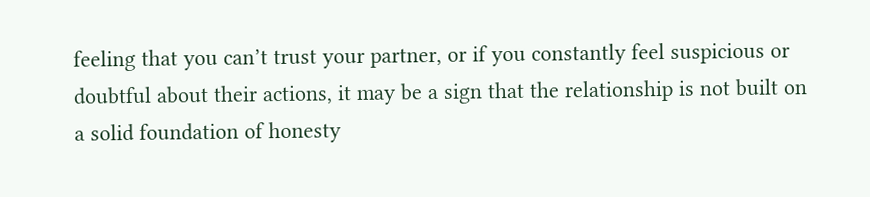feeling that you can’t trust your partner, or if you constantly feel suspicious or doubtful about their actions, it may be a sign that the relationship is not built on a solid foundation of honesty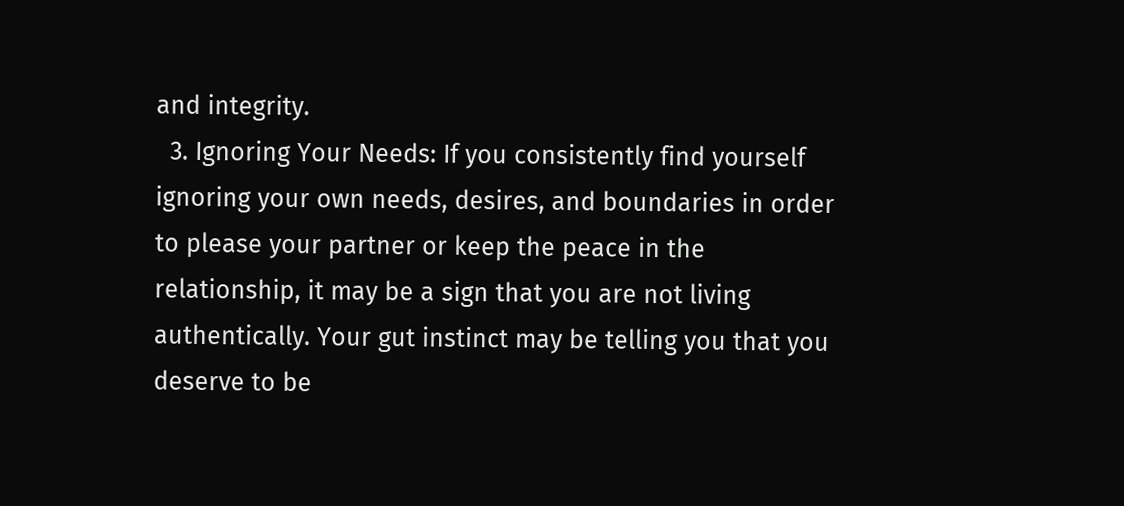and integrity.
  3. Ignoring Your Needs: If you consistently find yourself ignoring your own needs, desires, and boundaries in order to please your partner or keep the peace in the relationship, it may be a sign that you are not living authentically. Your gut instinct may be telling you that you deserve to be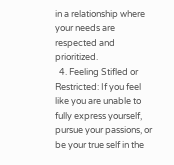in a relationship where your needs are respected and prioritized.
  4. Feeling Stifled or Restricted: If you feel like you are unable to fully express yourself, pursue your passions, or be your true self in the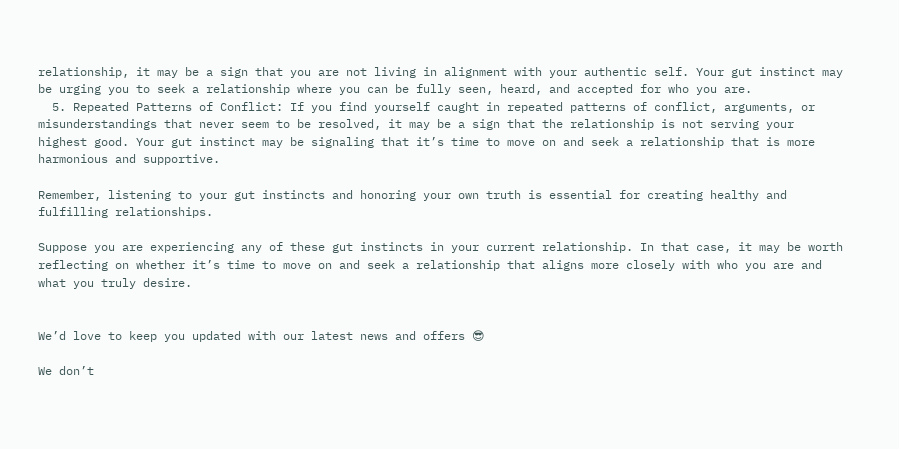relationship, it may be a sign that you are not living in alignment with your authentic self. Your gut instinct may be urging you to seek a relationship where you can be fully seen, heard, and accepted for who you are.
  5. Repeated Patterns of Conflict: If you find yourself caught in repeated patterns of conflict, arguments, or misunderstandings that never seem to be resolved, it may be a sign that the relationship is not serving your highest good. Your gut instinct may be signaling that it’s time to move on and seek a relationship that is more harmonious and supportive.

Remember, listening to your gut instincts and honoring your own truth is essential for creating healthy and fulfilling relationships.

Suppose you are experiencing any of these gut instincts in your current relationship. In that case, it may be worth reflecting on whether it’s time to move on and seek a relationship that aligns more closely with who you are and what you truly desire.


We’d love to keep you updated with our latest news and offers 😎

We don’t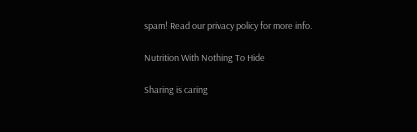spam! Read our privacy policy for more info.

Nutrition With Nothing To Hide

Sharing is caring